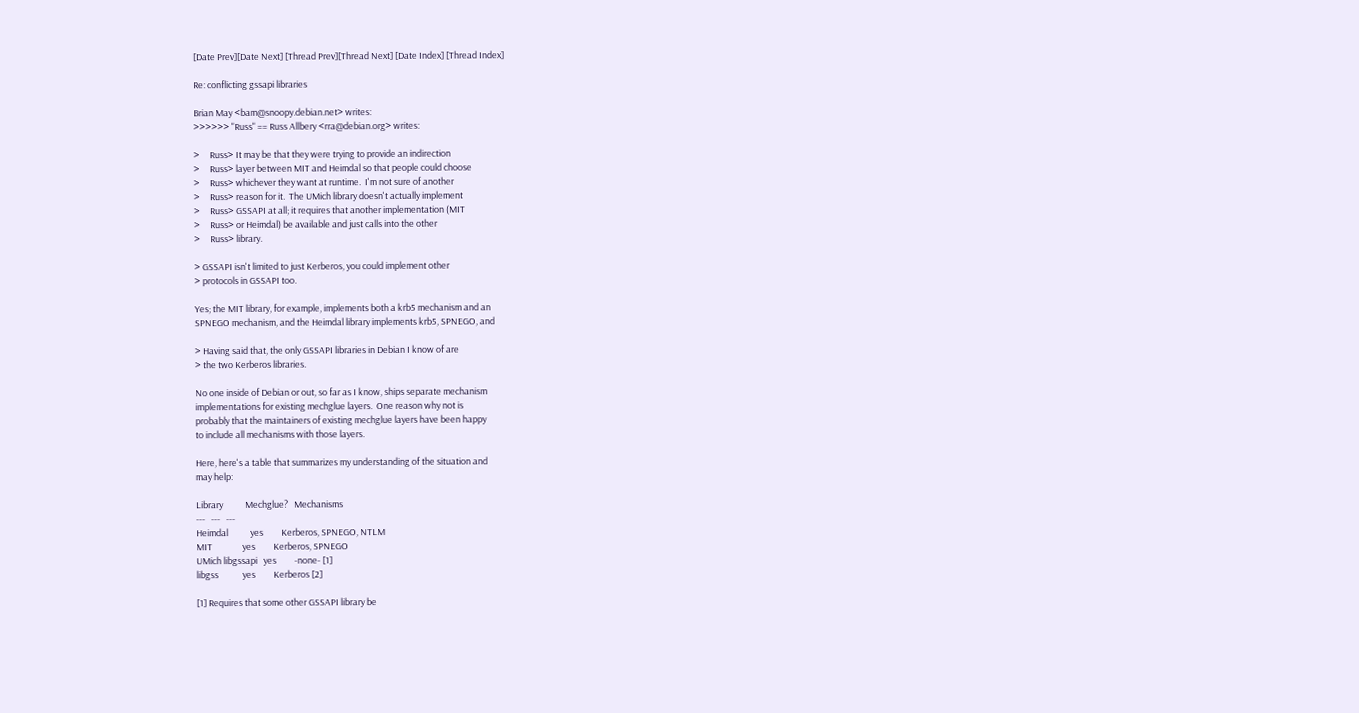[Date Prev][Date Next] [Thread Prev][Thread Next] [Date Index] [Thread Index]

Re: conflicting gssapi libraries

Brian May <bam@snoopy.debian.net> writes:
>>>>>> "Russ" == Russ Allbery <rra@debian.org> writes:

>     Russ> It may be that they were trying to provide an indirection
>     Russ> layer between MIT and Heimdal so that people could choose
>     Russ> whichever they want at runtime.  I'm not sure of another
>     Russ> reason for it.  The UMich library doesn't actually implement
>     Russ> GSSAPI at all; it requires that another implementation (MIT
>     Russ> or Heimdal) be available and just calls into the other
>     Russ> library.

> GSSAPI isn't limited to just Kerberos, you could implement other
> protocols in GSSAPI too.

Yes; the MIT library, for example, implements both a krb5 mechanism and an
SPNEGO mechanism, and the Heimdal library implements krb5, SPNEGO, and

> Having said that, the only GSSAPI libraries in Debian I know of are
> the two Kerberos libraries.

No one inside of Debian or out, so far as I know, ships separate mechanism
implementations for existing mechglue layers.  One reason why not is
probably that the maintainers of existing mechglue layers have been happy
to include all mechanisms with those layers.

Here, here's a table that summarizes my understanding of the situation and
may help:

Library           Mechglue?   Mechanisms
---   ---   ---
Heimdal           yes         Kerberos, SPNEGO, NTLM
MIT               yes         Kerberos, SPNEGO
UMich libgssapi   yes         -none- [1]
libgss            yes         Kerberos [2]

[1] Requires that some other GSSAPI library be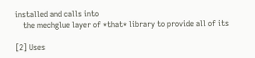installed and calls into
    the mechglue layer of *that* library to provide all of its

[2] Uses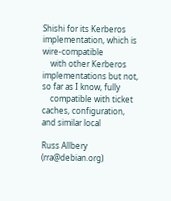Shishi for its Kerberos implementation, which is wire-compatible
    with other Kerberos implementations but not, so far as I know, fully
    compatible with ticket caches, configuration, and similar local

Russ Allbery (rra@debian.org)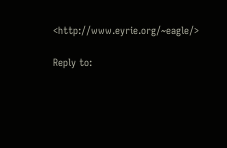<http://www.eyrie.org/~eagle/>

Reply to: